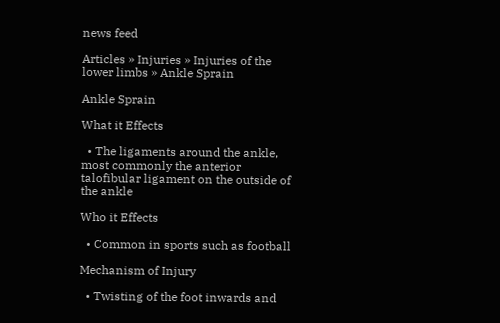news feed

Articles » Injuries » Injuries of the lower limbs » Ankle Sprain

Ankle Sprain

What it Effects

  • The ligaments around the ankle, most commonly the anterior talofibular ligament on the outside of the ankle

Who it Effects

  • Common in sports such as football

Mechanism of Injury

  • Twisting of the foot inwards and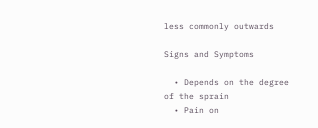less commonly outwards

Signs and Symptoms

  • Depends on the degree of the sprain
  • Pain on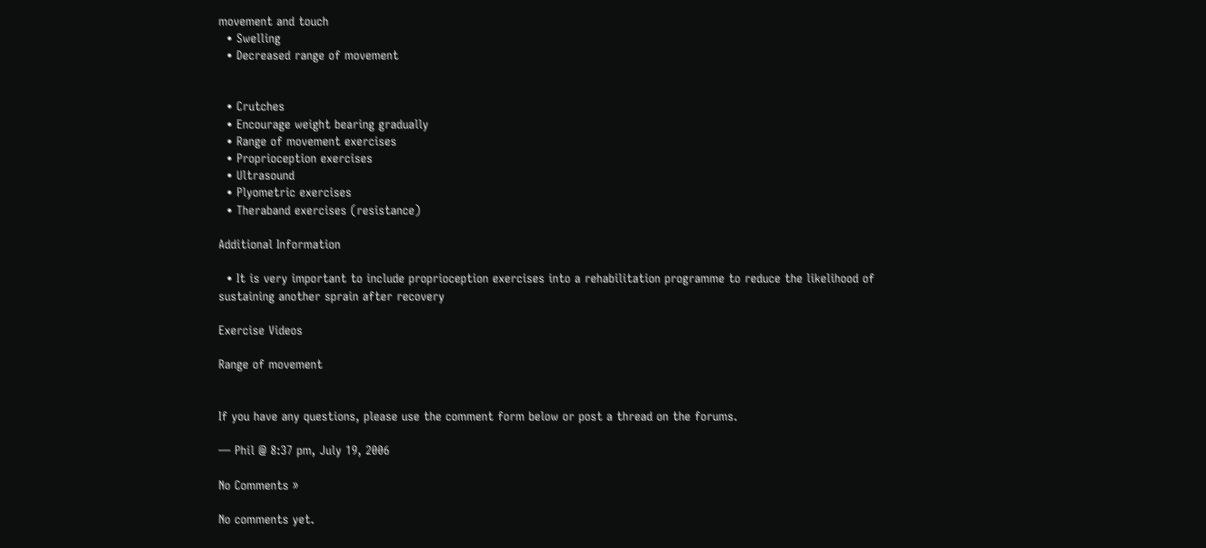movement and touch
  • Swelling
  • Decreased range of movement


  • Crutches
  • Encourage weight bearing gradually
  • Range of movement exercises
  • Proprioception exercises
  • Ultrasound
  • Plyometric exercises
  • Theraband exercises (resistance)

Additional Information

  • It is very important to include proprioception exercises into a rehabilitation programme to reduce the likelihood of sustaining another sprain after recovery

Exercise Videos

Range of movement


If you have any questions, please use the comment form below or post a thread on the forums.

— Phil @ 8:37 pm, July 19, 2006

No Comments »

No comments yet.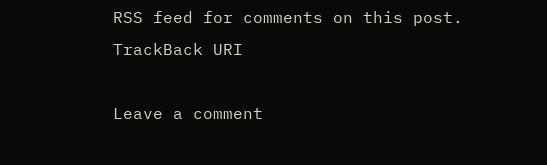RSS feed for comments on this post. TrackBack URI

Leave a comment